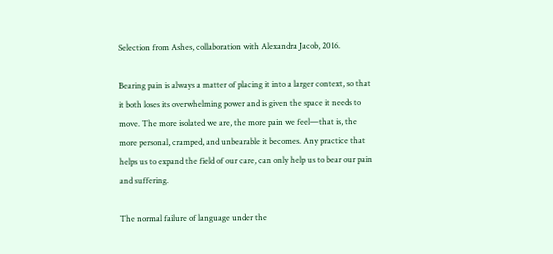Selection from Ashes, collaboration with Alexandra Jacob, 2016.

Bearing pain is always a matter of placing it into a larger context, so that it both loses its overwhelming power and is given the space it needs to move. The more isolated we are, the more pain we feel—that is, the more personal, cramped, and unbearable it becomes. Any practice that helps us to expand the field of our care, can only help us to bear our pain and suffering.

The normal failure of language under the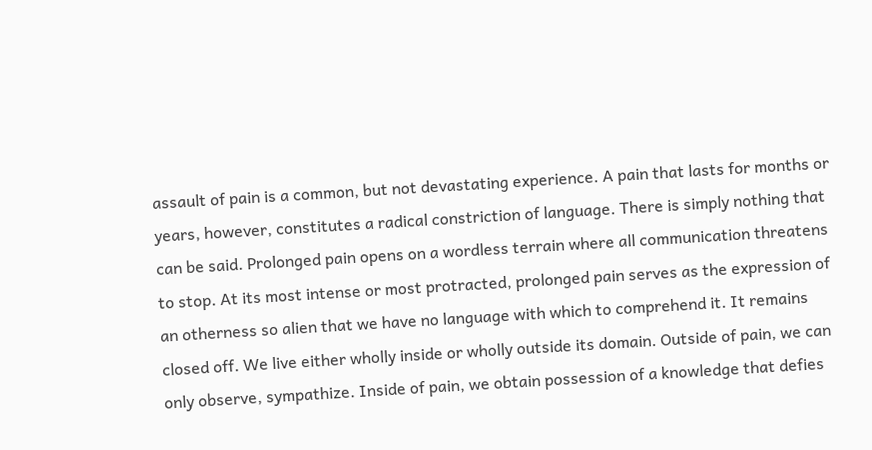assault of pain is a common, but not devastating experience. A pain that lasts for months or years, however, constitutes a radical constriction of language. There is simply nothing that can be said. Prolonged pain opens on a wordless terrain where all communication threatens to stop. At its most intense or most protracted, prolonged pain serves as the expression of an otherness so alien that we have no language with which to comprehend it. It remains closed off. We live either wholly inside or wholly outside its domain. Outside of pain, we can only observe, sympathize. Inside of pain, we obtain possession of a knowledge that defies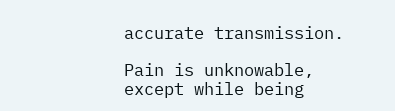accurate transmission.

Pain is unknowable, except while being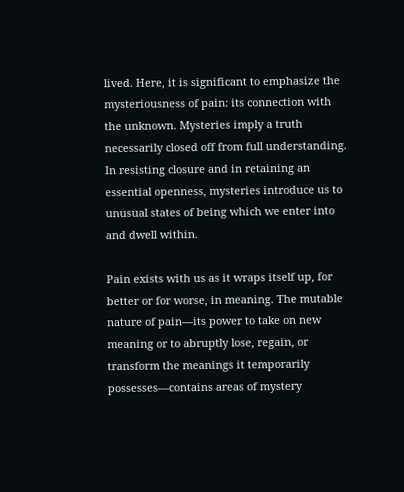lived. Here, it is significant to emphasize the mysteriousness of pain: its connection with the unknown. Mysteries imply a truth necessarily closed off from full understanding. In resisting closure and in retaining an essential openness, mysteries introduce us to unusual states of being which we enter into and dwell within.

Pain exists with us as it wraps itself up, for better or for worse, in meaning. The mutable nature of pain—its power to take on new meaning or to abruptly lose, regain, or transform the meanings it temporarily possesses—contains areas of mystery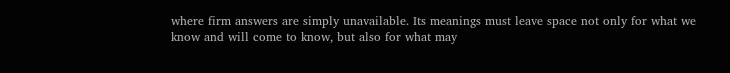where firm answers are simply unavailable. Its meanings must leave space not only for what we know and will come to know, but also for what may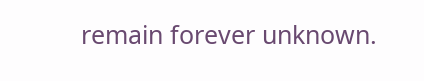remain forever unknown.